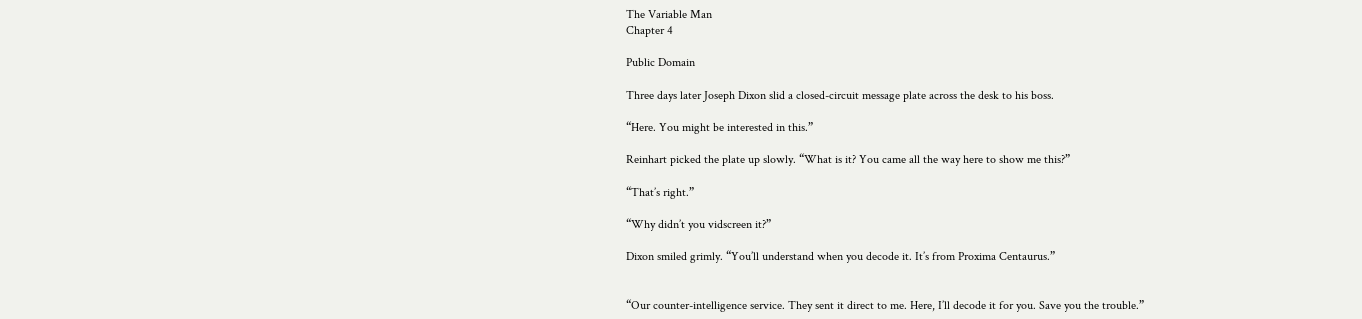The Variable Man
Chapter 4

Public Domain

Three days later Joseph Dixon slid a closed-circuit message plate across the desk to his boss.

“Here. You might be interested in this.”

Reinhart picked the plate up slowly. “What is it? You came all the way here to show me this?”

“That’s right.”

“Why didn’t you vidscreen it?”

Dixon smiled grimly. “You’ll understand when you decode it. It’s from Proxima Centaurus.”


“Our counter-intelligence service. They sent it direct to me. Here, I’ll decode it for you. Save you the trouble.”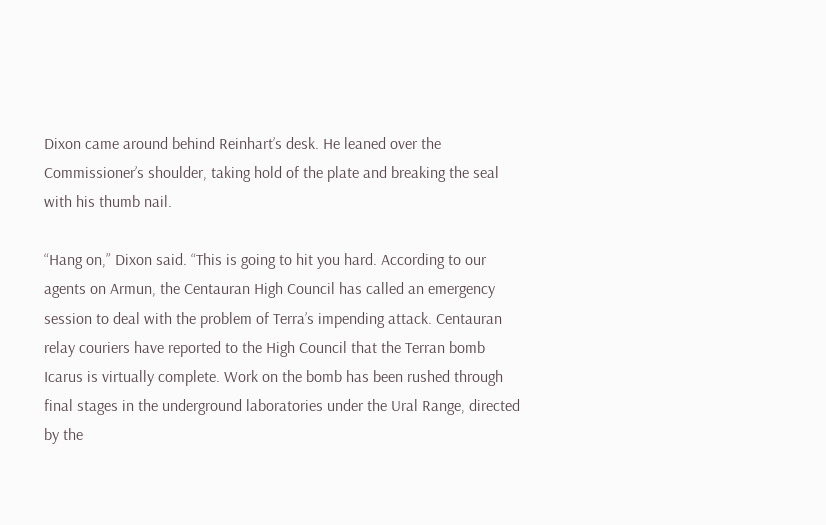Dixon came around behind Reinhart’s desk. He leaned over the Commissioner’s shoulder, taking hold of the plate and breaking the seal with his thumb nail.

“Hang on,” Dixon said. “This is going to hit you hard. According to our agents on Armun, the Centauran High Council has called an emergency session to deal with the problem of Terra’s impending attack. Centauran relay couriers have reported to the High Council that the Terran bomb Icarus is virtually complete. Work on the bomb has been rushed through final stages in the underground laboratories under the Ural Range, directed by the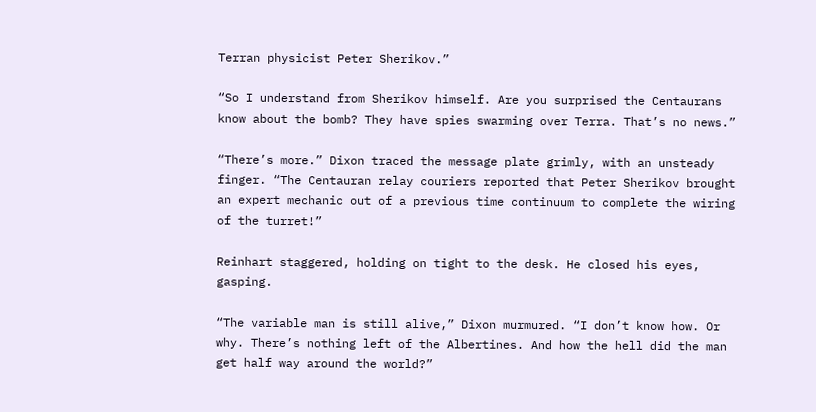Terran physicist Peter Sherikov.”

“So I understand from Sherikov himself. Are you surprised the Centaurans know about the bomb? They have spies swarming over Terra. That’s no news.”

“There’s more.” Dixon traced the message plate grimly, with an unsteady finger. “The Centauran relay couriers reported that Peter Sherikov brought an expert mechanic out of a previous time continuum to complete the wiring of the turret!”

Reinhart staggered, holding on tight to the desk. He closed his eyes, gasping.

“The variable man is still alive,” Dixon murmured. “I don’t know how. Or why. There’s nothing left of the Albertines. And how the hell did the man get half way around the world?”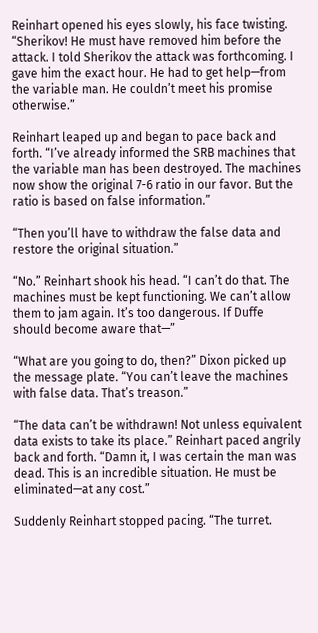Reinhart opened his eyes slowly, his face twisting. “Sherikov! He must have removed him before the attack. I told Sherikov the attack was forthcoming. I gave him the exact hour. He had to get help—from the variable man. He couldn’t meet his promise otherwise.”

Reinhart leaped up and began to pace back and forth. “I’ve already informed the SRB machines that the variable man has been destroyed. The machines now show the original 7-6 ratio in our favor. But the ratio is based on false information.”

“Then you’ll have to withdraw the false data and restore the original situation.”

“No.” Reinhart shook his head. “I can’t do that. The machines must be kept functioning. We can’t allow them to jam again. It’s too dangerous. If Duffe should become aware that—”

“What are you going to do, then?” Dixon picked up the message plate. “You can’t leave the machines with false data. That’s treason.”

“The data can’t be withdrawn! Not unless equivalent data exists to take its place.” Reinhart paced angrily back and forth. “Damn it, I was certain the man was dead. This is an incredible situation. He must be eliminated—at any cost.”

Suddenly Reinhart stopped pacing. “The turret.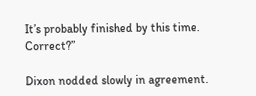It’s probably finished by this time. Correct?”

Dixon nodded slowly in agreement.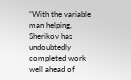“With the variable man helping, Sherikov has undoubtedly completed work well ahead of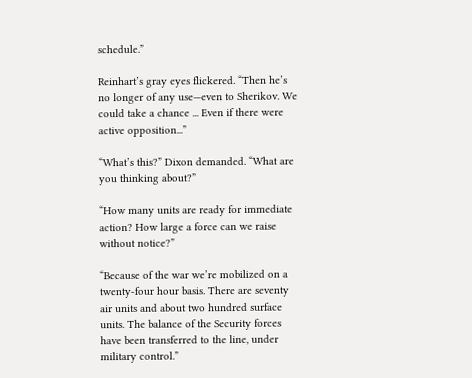schedule.”

Reinhart’s gray eyes flickered. “Then he’s no longer of any use—even to Sherikov. We could take a chance ... Even if there were active opposition...”

“What’s this?” Dixon demanded. “What are you thinking about?”

“How many units are ready for immediate action? How large a force can we raise without notice?”

“Because of the war we’re mobilized on a twenty-four hour basis. There are seventy air units and about two hundred surface units. The balance of the Security forces have been transferred to the line, under military control.”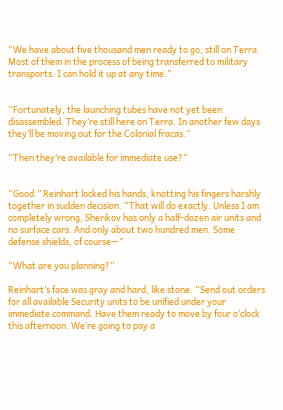“We have about five thousand men ready to go, still on Terra. Most of them in the process of being transferred to military transports. I can hold it up at any time.”


“Fortunately, the launching tubes have not yet been disassembled. They’re still here on Terra. In another few days they’ll be moving out for the Colonial fracas.”

“Then they’re available for immediate use?”


“Good.” Reinhart locked his hands, knotting his fingers harshly together in sudden decision. “That will do exactly. Unless I am completely wrong, Sherikov has only a half-dozen air units and no surface cars. And only about two hundred men. Some defense shields, of course—”

“What are you planning?”

Reinhart’s face was gray and hard, like stone. “Send out orders for all available Security units to be unified under your immediate command. Have them ready to move by four o’clock this afternoon. We’re going to pay a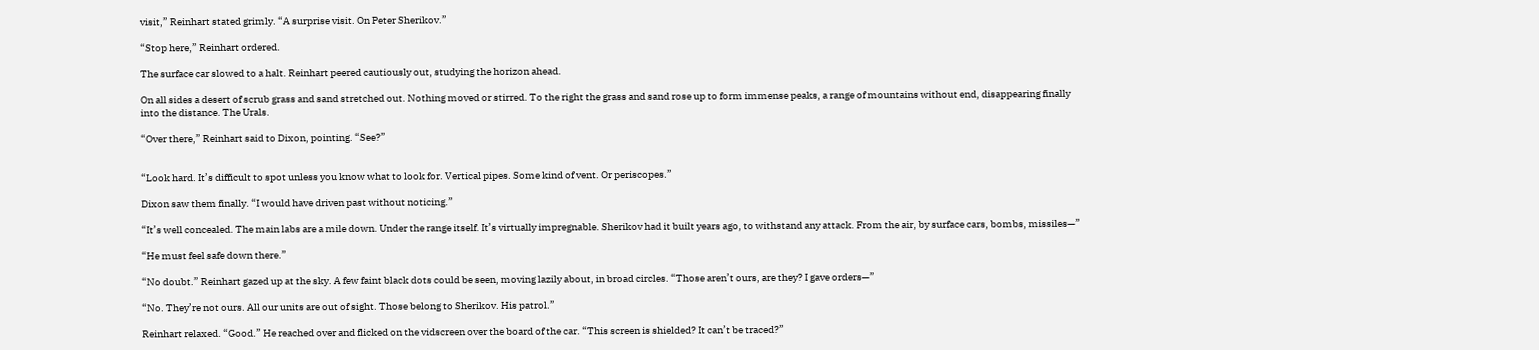visit,” Reinhart stated grimly. “A surprise visit. On Peter Sherikov.”

“Stop here,” Reinhart ordered.

The surface car slowed to a halt. Reinhart peered cautiously out, studying the horizon ahead.

On all sides a desert of scrub grass and sand stretched out. Nothing moved or stirred. To the right the grass and sand rose up to form immense peaks, a range of mountains without end, disappearing finally into the distance. The Urals.

“Over there,” Reinhart said to Dixon, pointing. “See?”


“Look hard. It’s difficult to spot unless you know what to look for. Vertical pipes. Some kind of vent. Or periscopes.”

Dixon saw them finally. “I would have driven past without noticing.”

“It’s well concealed. The main labs are a mile down. Under the range itself. It’s virtually impregnable. Sherikov had it built years ago, to withstand any attack. From the air, by surface cars, bombs, missiles—”

“He must feel safe down there.”

“No doubt.” Reinhart gazed up at the sky. A few faint black dots could be seen, moving lazily about, in broad circles. “Those aren’t ours, are they? I gave orders—”

“No. They’re not ours. All our units are out of sight. Those belong to Sherikov. His patrol.”

Reinhart relaxed. “Good.” He reached over and flicked on the vidscreen over the board of the car. “This screen is shielded? It can’t be traced?”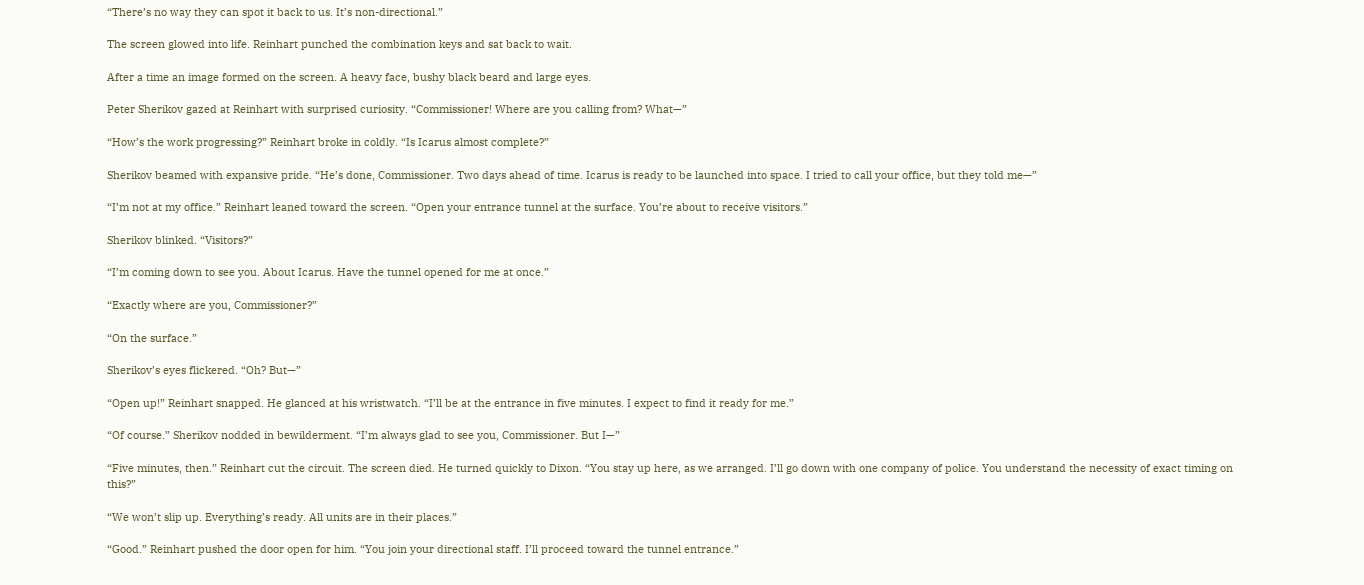“There’s no way they can spot it back to us. It’s non-directional.”

The screen glowed into life. Reinhart punched the combination keys and sat back to wait.

After a time an image formed on the screen. A heavy face, bushy black beard and large eyes.

Peter Sherikov gazed at Reinhart with surprised curiosity. “Commissioner! Where are you calling from? What—”

“How’s the work progressing?” Reinhart broke in coldly. “Is Icarus almost complete?”

Sherikov beamed with expansive pride. “He’s done, Commissioner. Two days ahead of time. Icarus is ready to be launched into space. I tried to call your office, but they told me—”

“I’m not at my office.” Reinhart leaned toward the screen. “Open your entrance tunnel at the surface. You’re about to receive visitors.”

Sherikov blinked. “Visitors?”

“I’m coming down to see you. About Icarus. Have the tunnel opened for me at once.”

“Exactly where are you, Commissioner?”

“On the surface.”

Sherikov’s eyes flickered. “Oh? But—”

“Open up!” Reinhart snapped. He glanced at his wristwatch. “I’ll be at the entrance in five minutes. I expect to find it ready for me.”

“Of course.” Sherikov nodded in bewilderment. “I’m always glad to see you, Commissioner. But I—”

“Five minutes, then.” Reinhart cut the circuit. The screen died. He turned quickly to Dixon. “You stay up here, as we arranged. I’ll go down with one company of police. You understand the necessity of exact timing on this?”

“We won’t slip up. Everything’s ready. All units are in their places.”

“Good.” Reinhart pushed the door open for him. “You join your directional staff. I’ll proceed toward the tunnel entrance.”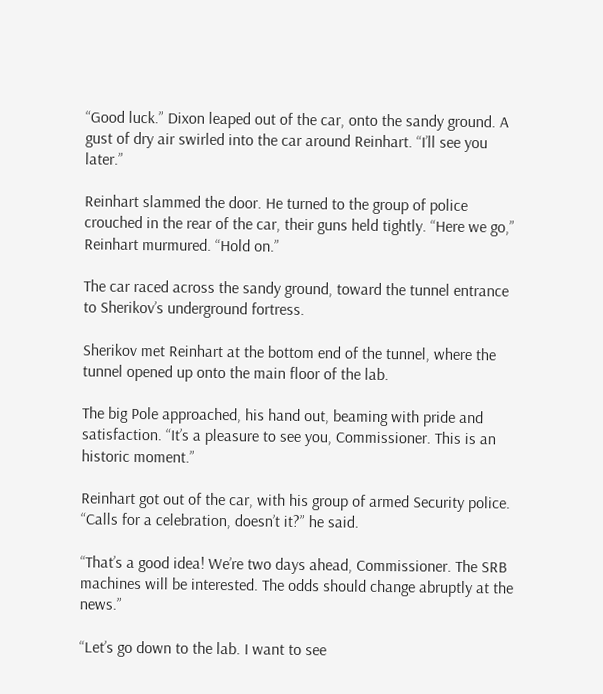“Good luck.” Dixon leaped out of the car, onto the sandy ground. A gust of dry air swirled into the car around Reinhart. “I’ll see you later.”

Reinhart slammed the door. He turned to the group of police crouched in the rear of the car, their guns held tightly. “Here we go,” Reinhart murmured. “Hold on.”

The car raced across the sandy ground, toward the tunnel entrance to Sherikov’s underground fortress.

Sherikov met Reinhart at the bottom end of the tunnel, where the tunnel opened up onto the main floor of the lab.

The big Pole approached, his hand out, beaming with pride and satisfaction. “It’s a pleasure to see you, Commissioner. This is an historic moment.”

Reinhart got out of the car, with his group of armed Security police. “Calls for a celebration, doesn’t it?” he said.

“That’s a good idea! We’re two days ahead, Commissioner. The SRB machines will be interested. The odds should change abruptly at the news.”

“Let’s go down to the lab. I want to see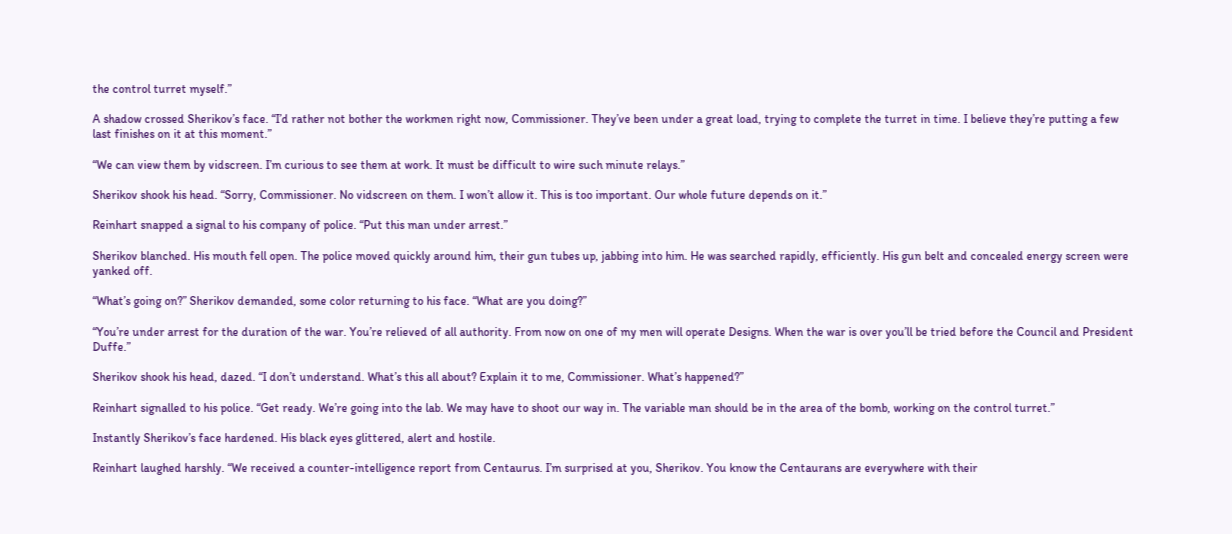the control turret myself.”

A shadow crossed Sherikov’s face. “I’d rather not bother the workmen right now, Commissioner. They’ve been under a great load, trying to complete the turret in time. I believe they’re putting a few last finishes on it at this moment.”

“We can view them by vidscreen. I’m curious to see them at work. It must be difficult to wire such minute relays.”

Sherikov shook his head. “Sorry, Commissioner. No vidscreen on them. I won’t allow it. This is too important. Our whole future depends on it.”

Reinhart snapped a signal to his company of police. “Put this man under arrest.”

Sherikov blanched. His mouth fell open. The police moved quickly around him, their gun tubes up, jabbing into him. He was searched rapidly, efficiently. His gun belt and concealed energy screen were yanked off.

“What’s going on?” Sherikov demanded, some color returning to his face. “What are you doing?”

“You’re under arrest for the duration of the war. You’re relieved of all authority. From now on one of my men will operate Designs. When the war is over you’ll be tried before the Council and President Duffe.”

Sherikov shook his head, dazed. “I don’t understand. What’s this all about? Explain it to me, Commissioner. What’s happened?”

Reinhart signalled to his police. “Get ready. We’re going into the lab. We may have to shoot our way in. The variable man should be in the area of the bomb, working on the control turret.”

Instantly Sherikov’s face hardened. His black eyes glittered, alert and hostile.

Reinhart laughed harshly. “We received a counter-intelligence report from Centaurus. I’m surprised at you, Sherikov. You know the Centaurans are everywhere with their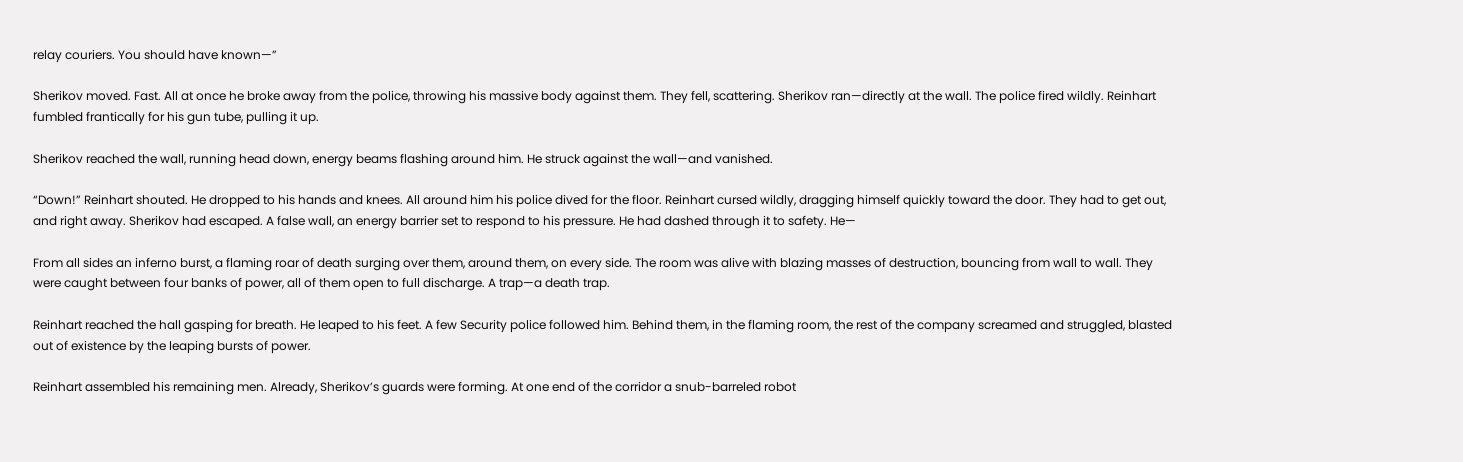relay couriers. You should have known—”

Sherikov moved. Fast. All at once he broke away from the police, throwing his massive body against them. They fell, scattering. Sherikov ran—directly at the wall. The police fired wildly. Reinhart fumbled frantically for his gun tube, pulling it up.

Sherikov reached the wall, running head down, energy beams flashing around him. He struck against the wall—and vanished.

“Down!” Reinhart shouted. He dropped to his hands and knees. All around him his police dived for the floor. Reinhart cursed wildly, dragging himself quickly toward the door. They had to get out, and right away. Sherikov had escaped. A false wall, an energy barrier set to respond to his pressure. He had dashed through it to safety. He—

From all sides an inferno burst, a flaming roar of death surging over them, around them, on every side. The room was alive with blazing masses of destruction, bouncing from wall to wall. They were caught between four banks of power, all of them open to full discharge. A trap—a death trap.

Reinhart reached the hall gasping for breath. He leaped to his feet. A few Security police followed him. Behind them, in the flaming room, the rest of the company screamed and struggled, blasted out of existence by the leaping bursts of power.

Reinhart assembled his remaining men. Already, Sherikov’s guards were forming. At one end of the corridor a snub-barreled robot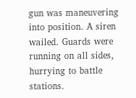gun was maneuvering into position. A siren wailed. Guards were running on all sides, hurrying to battle stations.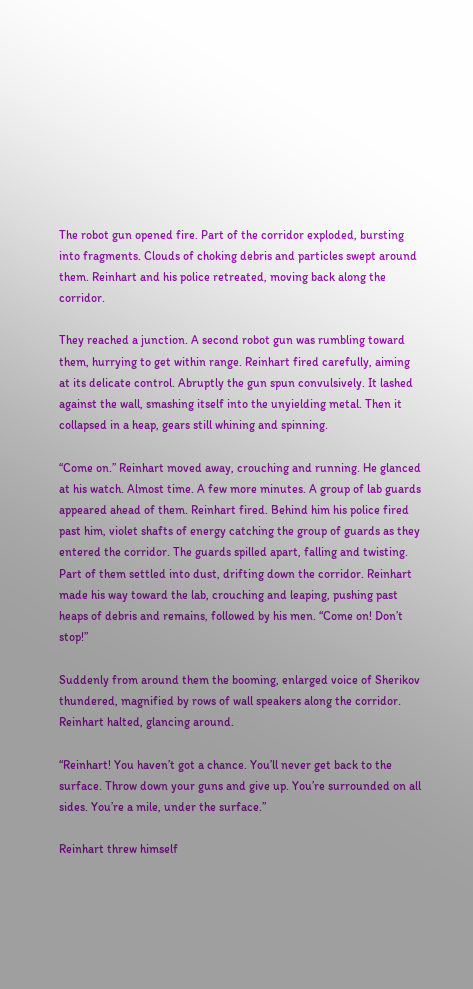The robot gun opened fire. Part of the corridor exploded, bursting into fragments. Clouds of choking debris and particles swept around them. Reinhart and his police retreated, moving back along the corridor.

They reached a junction. A second robot gun was rumbling toward them, hurrying to get within range. Reinhart fired carefully, aiming at its delicate control. Abruptly the gun spun convulsively. It lashed against the wall, smashing itself into the unyielding metal. Then it collapsed in a heap, gears still whining and spinning.

“Come on.” Reinhart moved away, crouching and running. He glanced at his watch. Almost time. A few more minutes. A group of lab guards appeared ahead of them. Reinhart fired. Behind him his police fired past him, violet shafts of energy catching the group of guards as they entered the corridor. The guards spilled apart, falling and twisting. Part of them settled into dust, drifting down the corridor. Reinhart made his way toward the lab, crouching and leaping, pushing past heaps of debris and remains, followed by his men. “Come on! Don’t stop!”

Suddenly from around them the booming, enlarged voice of Sherikov thundered, magnified by rows of wall speakers along the corridor. Reinhart halted, glancing around.

“Reinhart! You haven’t got a chance. You’ll never get back to the surface. Throw down your guns and give up. You’re surrounded on all sides. You’re a mile, under the surface.”

Reinhart threw himself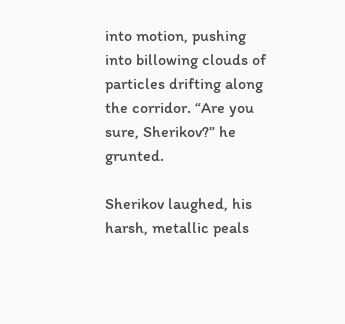into motion, pushing into billowing clouds of particles drifting along the corridor. “Are you sure, Sherikov?” he grunted.

Sherikov laughed, his harsh, metallic peals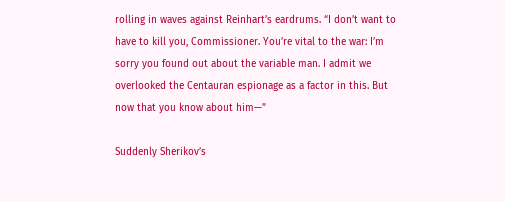rolling in waves against Reinhart’s eardrums. “I don’t want to have to kill you, Commissioner. You’re vital to the war: I’m sorry you found out about the variable man. I admit we overlooked the Centauran espionage as a factor in this. But now that you know about him—”

Suddenly Sherikov’s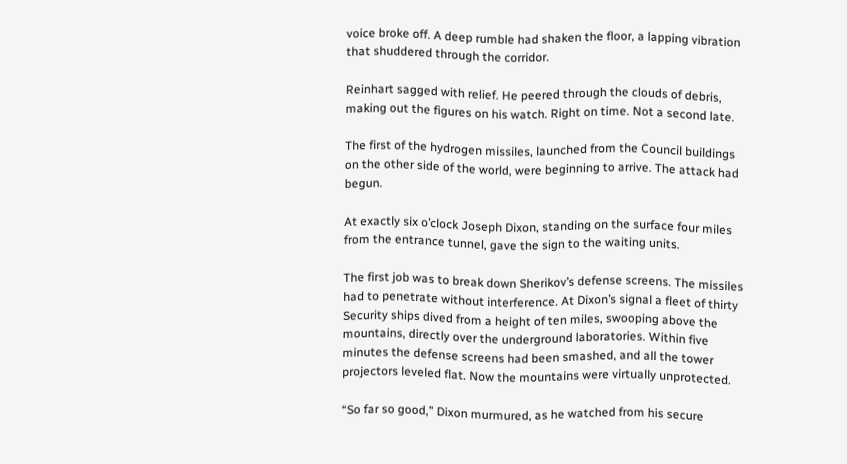voice broke off. A deep rumble had shaken the floor, a lapping vibration that shuddered through the corridor.

Reinhart sagged with relief. He peered through the clouds of debris, making out the figures on his watch. Right on time. Not a second late.

The first of the hydrogen missiles, launched from the Council buildings on the other side of the world, were beginning to arrive. The attack had begun.

At exactly six o’clock Joseph Dixon, standing on the surface four miles from the entrance tunnel, gave the sign to the waiting units.

The first job was to break down Sherikov’s defense screens. The missiles had to penetrate without interference. At Dixon’s signal a fleet of thirty Security ships dived from a height of ten miles, swooping above the mountains, directly over the underground laboratories. Within five minutes the defense screens had been smashed, and all the tower projectors leveled flat. Now the mountains were virtually unprotected.

“So far so good,” Dixon murmured, as he watched from his secure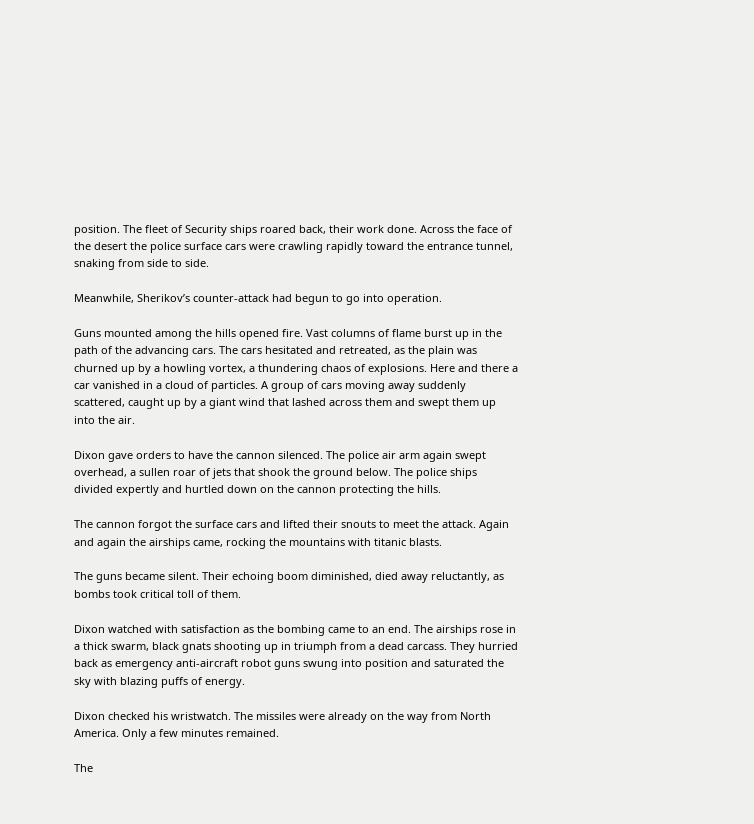position. The fleet of Security ships roared back, their work done. Across the face of the desert the police surface cars were crawling rapidly toward the entrance tunnel, snaking from side to side.

Meanwhile, Sherikov’s counter-attack had begun to go into operation.

Guns mounted among the hills opened fire. Vast columns of flame burst up in the path of the advancing cars. The cars hesitated and retreated, as the plain was churned up by a howling vortex, a thundering chaos of explosions. Here and there a car vanished in a cloud of particles. A group of cars moving away suddenly scattered, caught up by a giant wind that lashed across them and swept them up into the air.

Dixon gave orders to have the cannon silenced. The police air arm again swept overhead, a sullen roar of jets that shook the ground below. The police ships divided expertly and hurtled down on the cannon protecting the hills.

The cannon forgot the surface cars and lifted their snouts to meet the attack. Again and again the airships came, rocking the mountains with titanic blasts.

The guns became silent. Their echoing boom diminished, died away reluctantly, as bombs took critical toll of them.

Dixon watched with satisfaction as the bombing came to an end. The airships rose in a thick swarm, black gnats shooting up in triumph from a dead carcass. They hurried back as emergency anti-aircraft robot guns swung into position and saturated the sky with blazing puffs of energy.

Dixon checked his wristwatch. The missiles were already on the way from North America. Only a few minutes remained.

The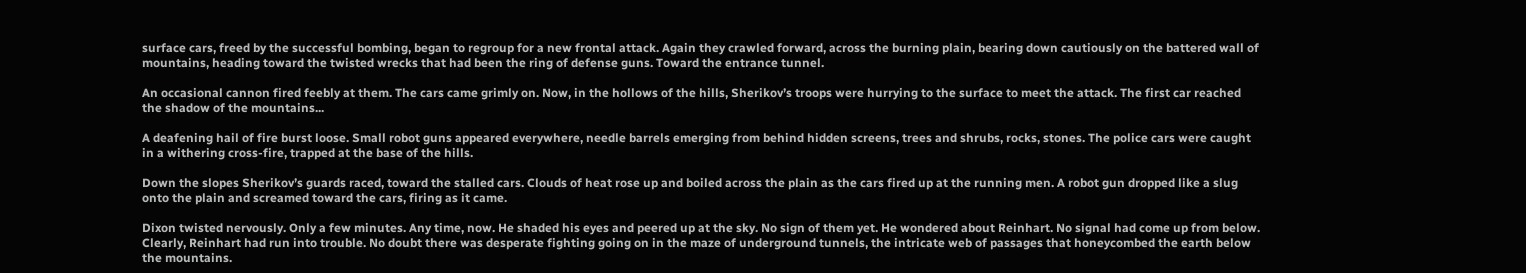surface cars, freed by the successful bombing, began to regroup for a new frontal attack. Again they crawled forward, across the burning plain, bearing down cautiously on the battered wall of mountains, heading toward the twisted wrecks that had been the ring of defense guns. Toward the entrance tunnel.

An occasional cannon fired feebly at them. The cars came grimly on. Now, in the hollows of the hills, Sherikov’s troops were hurrying to the surface to meet the attack. The first car reached the shadow of the mountains...

A deafening hail of fire burst loose. Small robot guns appeared everywhere, needle barrels emerging from behind hidden screens, trees and shrubs, rocks, stones. The police cars were caught in a withering cross-fire, trapped at the base of the hills.

Down the slopes Sherikov’s guards raced, toward the stalled cars. Clouds of heat rose up and boiled across the plain as the cars fired up at the running men. A robot gun dropped like a slug onto the plain and screamed toward the cars, firing as it came.

Dixon twisted nervously. Only a few minutes. Any time, now. He shaded his eyes and peered up at the sky. No sign of them yet. He wondered about Reinhart. No signal had come up from below. Clearly, Reinhart had run into trouble. No doubt there was desperate fighting going on in the maze of underground tunnels, the intricate web of passages that honeycombed the earth below the mountains.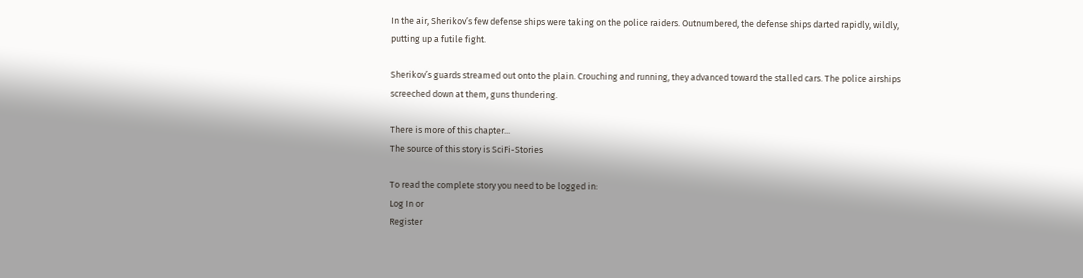In the air, Sherikov’s few defense ships were taking on the police raiders. Outnumbered, the defense ships darted rapidly, wildly, putting up a futile fight.

Sherikov’s guards streamed out onto the plain. Crouching and running, they advanced toward the stalled cars. The police airships screeched down at them, guns thundering.

There is more of this chapter...
The source of this story is SciFi-Stories

To read the complete story you need to be logged in:
Log In or
Register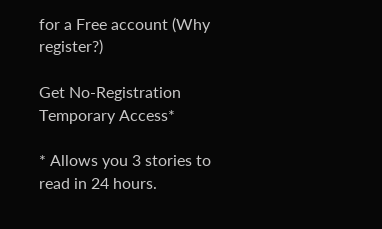for a Free account (Why register?)

Get No-Registration Temporary Access*

* Allows you 3 stories to read in 24 hours.